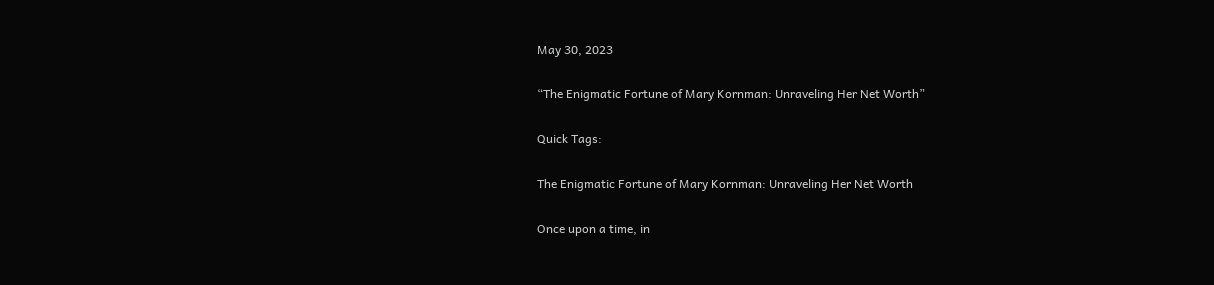May 30, 2023

“The Enigmatic Fortune of Mary Kornman: Unraveling Her Net Worth”

Quick Tags:

The Enigmatic Fortune of Mary Kornman: Unraveling Her Net Worth

Once upon a time, in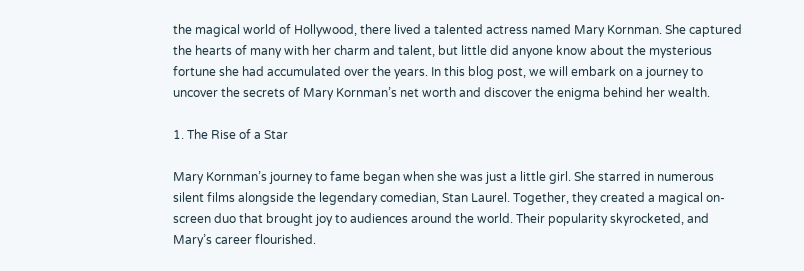the magical world of Hollywood, there lived a talented actress named Mary Kornman. She captured the hearts of many with her charm and talent, but little did anyone know about the mysterious fortune she had accumulated over the years. In this blog post, we will embark on a journey to uncover the secrets of Mary Kornman’s net worth and discover the enigma behind her wealth.

1. The Rise of a Star

Mary Kornman’s journey to fame began when she was just a little girl. She starred in numerous silent films alongside the legendary comedian, Stan Laurel. Together, they created a magical on-screen duo that brought joy to audiences around the world. Their popularity skyrocketed, and Mary’s career flourished.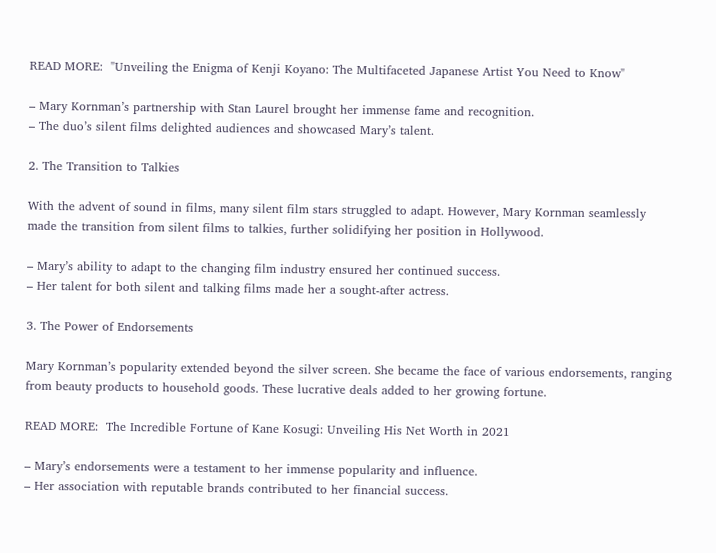READ MORE:  "Unveiling the Enigma of Kenji Koyano: The Multifaceted Japanese Artist You Need to Know"

– Mary Kornman’s partnership with Stan Laurel brought her immense fame and recognition.
– The duo’s silent films delighted audiences and showcased Mary’s talent.

2. The Transition to Talkies

With the advent of sound in films, many silent film stars struggled to adapt. However, Mary Kornman seamlessly made the transition from silent films to talkies, further solidifying her position in Hollywood.

– Mary’s ability to adapt to the changing film industry ensured her continued success.
– Her talent for both silent and talking films made her a sought-after actress.

3. The Power of Endorsements

Mary Kornman’s popularity extended beyond the silver screen. She became the face of various endorsements, ranging from beauty products to household goods. These lucrative deals added to her growing fortune.

READ MORE:  The Incredible Fortune of Kane Kosugi: Unveiling His Net Worth in 2021

– Mary’s endorsements were a testament to her immense popularity and influence.
– Her association with reputable brands contributed to her financial success.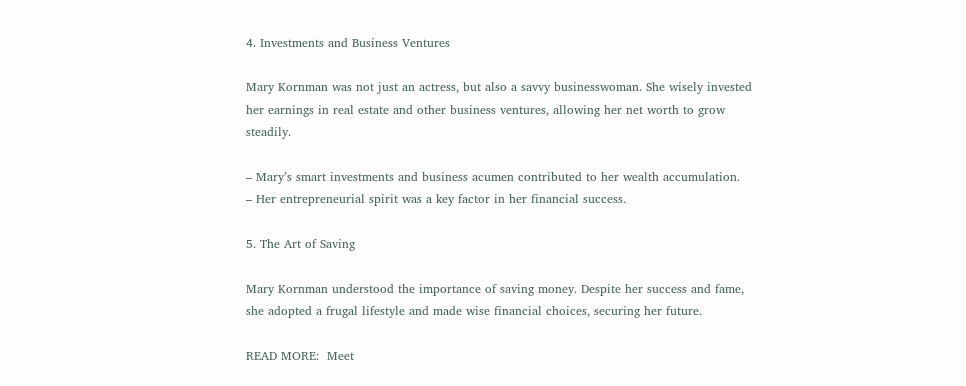4. Investments and Business Ventures

Mary Kornman was not just an actress, but also a savvy businesswoman. She wisely invested her earnings in real estate and other business ventures, allowing her net worth to grow steadily.

– Mary’s smart investments and business acumen contributed to her wealth accumulation.
– Her entrepreneurial spirit was a key factor in her financial success.

5. The Art of Saving

Mary Kornman understood the importance of saving money. Despite her success and fame, she adopted a frugal lifestyle and made wise financial choices, securing her future.

READ MORE:  Meet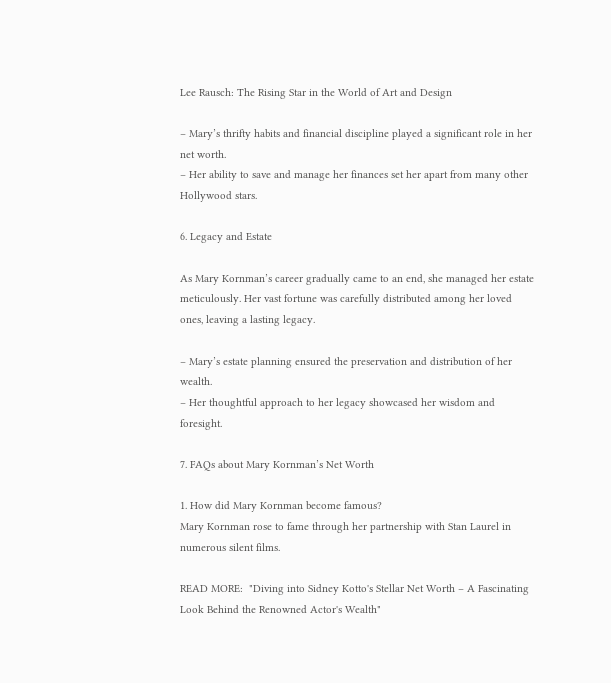Lee Rausch: The Rising Star in the World of Art and Design

– Mary’s thrifty habits and financial discipline played a significant role in her net worth.
– Her ability to save and manage her finances set her apart from many other Hollywood stars.

6. Legacy and Estate

As Mary Kornman’s career gradually came to an end, she managed her estate meticulously. Her vast fortune was carefully distributed among her loved ones, leaving a lasting legacy.

– Mary’s estate planning ensured the preservation and distribution of her wealth.
– Her thoughtful approach to her legacy showcased her wisdom and foresight.

7. FAQs about Mary Kornman’s Net Worth

1. How did Mary Kornman become famous?
Mary Kornman rose to fame through her partnership with Stan Laurel in numerous silent films.

READ MORE:  "Diving into Sidney Kotto's Stellar Net Worth – A Fascinating Look Behind the Renowned Actor's Wealth"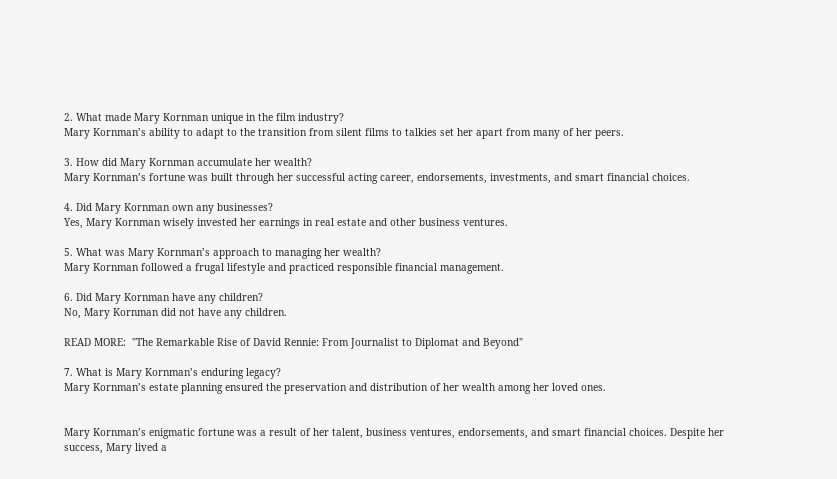2. What made Mary Kornman unique in the film industry?
Mary Kornman’s ability to adapt to the transition from silent films to talkies set her apart from many of her peers.

3. How did Mary Kornman accumulate her wealth?
Mary Kornman’s fortune was built through her successful acting career, endorsements, investments, and smart financial choices.

4. Did Mary Kornman own any businesses?
Yes, Mary Kornman wisely invested her earnings in real estate and other business ventures.

5. What was Mary Kornman’s approach to managing her wealth?
Mary Kornman followed a frugal lifestyle and practiced responsible financial management.

6. Did Mary Kornman have any children?
No, Mary Kornman did not have any children.

READ MORE:  "The Remarkable Rise of David Rennie: From Journalist to Diplomat and Beyond"

7. What is Mary Kornman’s enduring legacy?
Mary Kornman’s estate planning ensured the preservation and distribution of her wealth among her loved ones.


Mary Kornman’s enigmatic fortune was a result of her talent, business ventures, endorsements, and smart financial choices. Despite her success, Mary lived a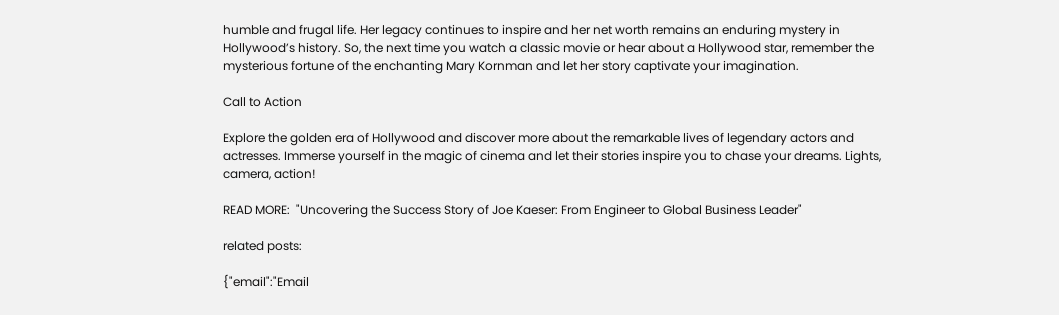humble and frugal life. Her legacy continues to inspire and her net worth remains an enduring mystery in Hollywood’s history. So, the next time you watch a classic movie or hear about a Hollywood star, remember the mysterious fortune of the enchanting Mary Kornman and let her story captivate your imagination.

Call to Action

Explore the golden era of Hollywood and discover more about the remarkable lives of legendary actors and actresses. Immerse yourself in the magic of cinema and let their stories inspire you to chase your dreams. Lights, camera, action!

READ MORE:  "Uncovering the Success Story of Joe Kaeser: From Engineer to Global Business Leader"

related posts:

{"email":"Email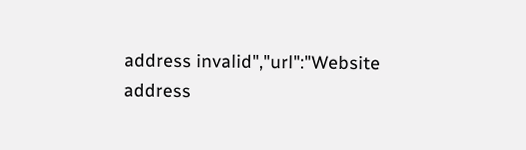address invalid","url":"Website address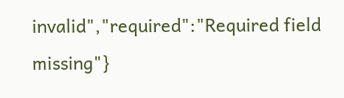invalid","required":"Required field missing"}